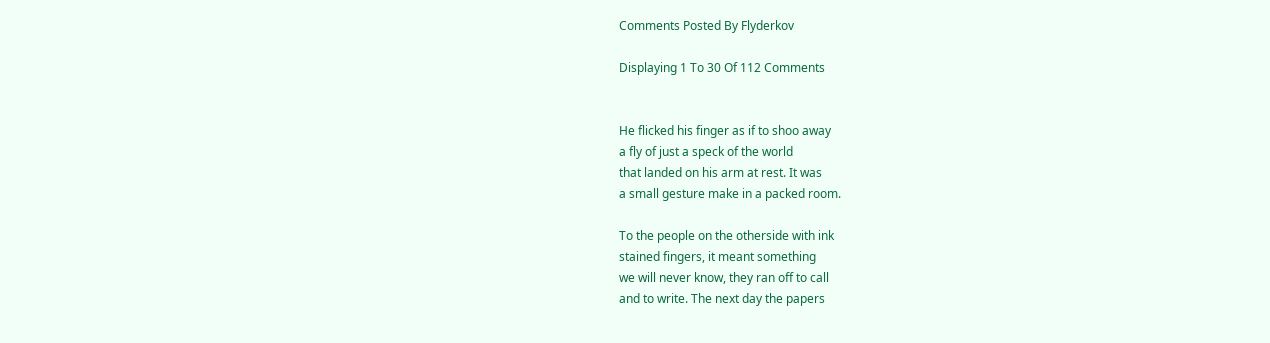Comments Posted By Flyderkov

Displaying 1 To 30 Of 112 Comments


He flicked his finger as if to shoo away
a fly of just a speck of the world
that landed on his arm at rest. It was
a small gesture make in a packed room.

To the people on the otherside with ink
stained fingers, it meant something
we will never know, they ran off to call
and to write. The next day the papers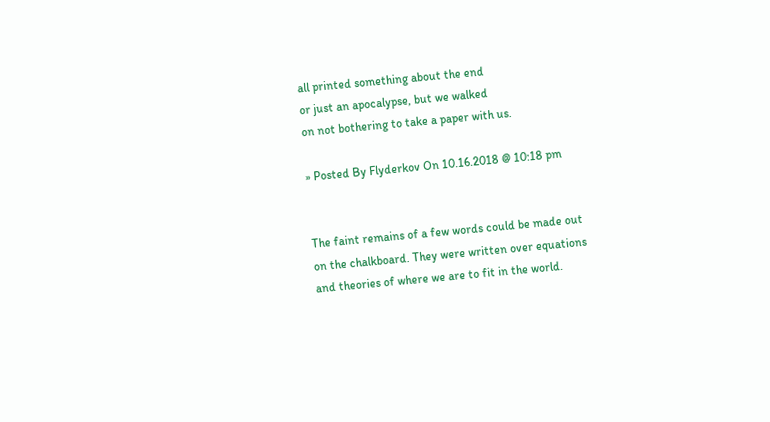all printed something about the end
or just an apocalypse, but we walked
on not bothering to take a paper with us.

» Posted By Flyderkov On 10.16.2018 @ 10:18 pm


The faint remains of a few words could be made out
on the chalkboard. They were written over equations
and theories of where we are to fit in the world.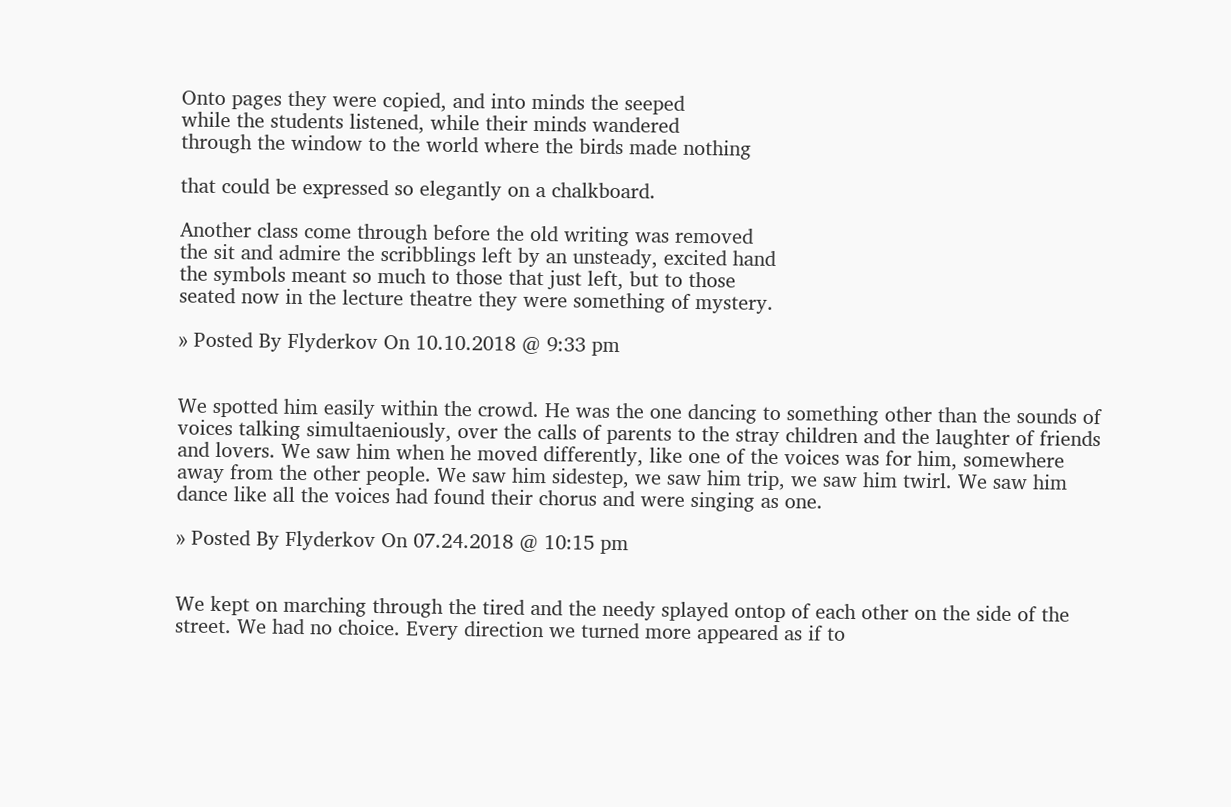Onto pages they were copied, and into minds the seeped
while the students listened, while their minds wandered
through the window to the world where the birds made nothing

that could be expressed so elegantly on a chalkboard.

Another class come through before the old writing was removed
the sit and admire the scribblings left by an unsteady, excited hand
the symbols meant so much to those that just left, but to those
seated now in the lecture theatre they were something of mystery.

» Posted By Flyderkov On 10.10.2018 @ 9:33 pm


We spotted him easily within the crowd. He was the one dancing to something other than the sounds of voices talking simultaeniously, over the calls of parents to the stray children and the laughter of friends and lovers. We saw him when he moved differently, like one of the voices was for him, somewhere away from the other people. We saw him sidestep, we saw him trip, we saw him twirl. We saw him dance like all the voices had found their chorus and were singing as one.

» Posted By Flyderkov On 07.24.2018 @ 10:15 pm


We kept on marching through the tired and the needy splayed ontop of each other on the side of the street. We had no choice. Every direction we turned more appeared as if to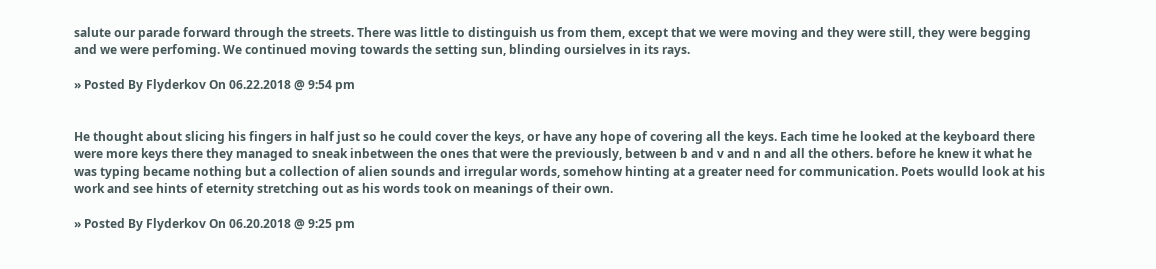salute our parade forward through the streets. There was little to distinguish us from them, except that we were moving and they were still, they were begging and we were perfoming. We continued moving towards the setting sun, blinding oursielves in its rays.

» Posted By Flyderkov On 06.22.2018 @ 9:54 pm


He thought about slicing his fingers in half just so he could cover the keys, or have any hope of covering all the keys. Each time he looked at the keyboard there were more keys there they managed to sneak inbetween the ones that were the previously, between b and v and n and all the others. before he knew it what he was typing became nothing but a collection of alien sounds and irregular words, somehow hinting at a greater need for communication. Poets woulld look at his work and see hints of eternity stretching out as his words took on meanings of their own.

» Posted By Flyderkov On 06.20.2018 @ 9:25 pm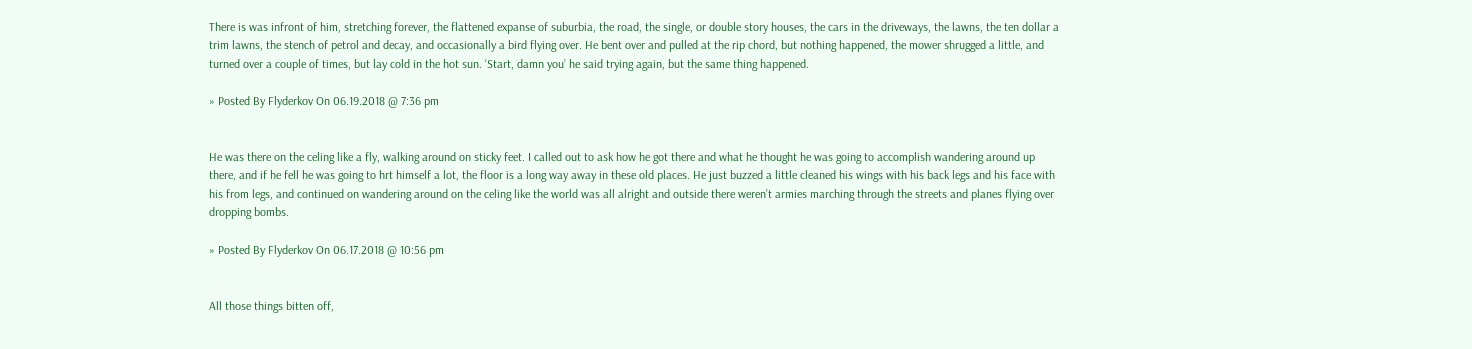There is was infront of him, stretching forever, the flattened expanse of suburbia, the road, the single, or double story houses, the cars in the driveways, the lawns, the ten dollar a trim lawns, the stench of petrol and decay, and occasionally a bird flying over. He bent over and pulled at the rip chord, but nothing happened, the mower shrugged a little, and turned over a couple of times, but lay cold in the hot sun. ‘Start, damn you’ he said trying again, but the same thing happened.

» Posted By Flyderkov On 06.19.2018 @ 7:36 pm


He was there on the celing like a fly, walking around on sticky feet. I called out to ask how he got there and what he thought he was going to accomplish wandering around up there, and if he fell he was going to hrt himself a lot, the floor is a long way away in these old places. He just buzzed a little cleaned his wings with his back legs and his face with his from legs, and continued on wandering around on the celing like the world was all alright and outside there weren’t armies marching through the streets and planes flying over dropping bombs.

» Posted By Flyderkov On 06.17.2018 @ 10:56 pm


All those things bitten off,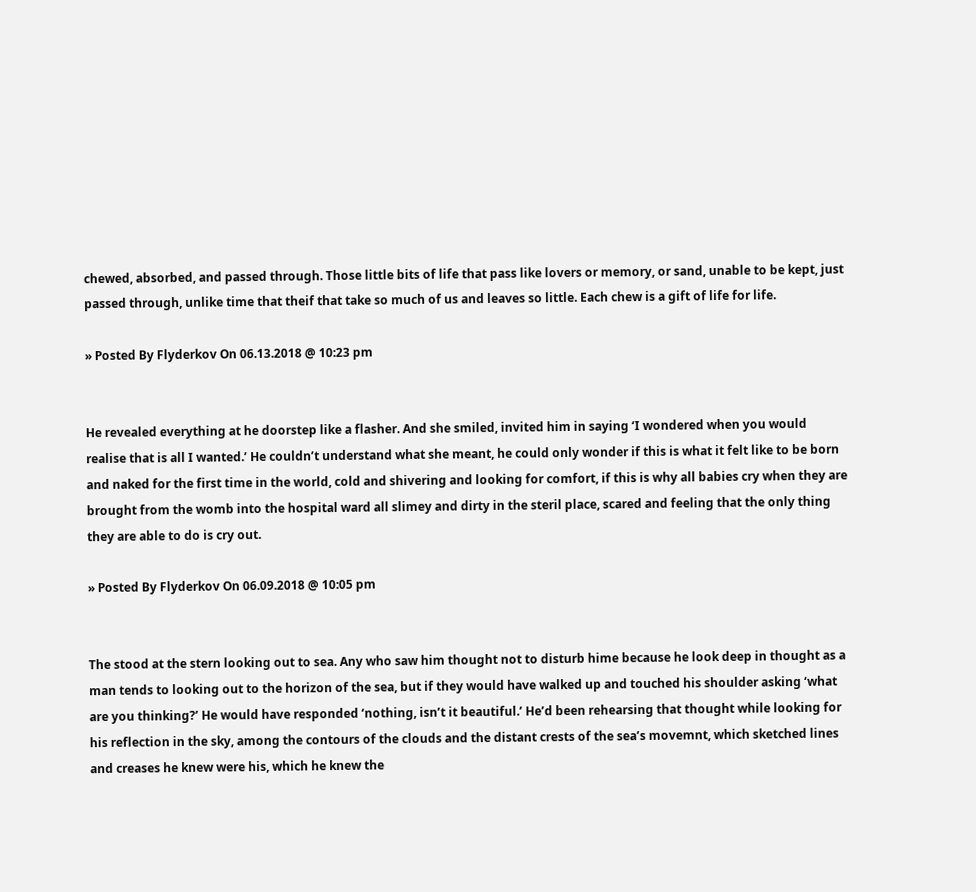chewed, absorbed, and passed through. Those little bits of life that pass like lovers or memory, or sand, unable to be kept, just passed through, unlike time that theif that take so much of us and leaves so little. Each chew is a gift of life for life.

» Posted By Flyderkov On 06.13.2018 @ 10:23 pm


He revealed everything at he doorstep like a flasher. And she smiled, invited him in saying ‘I wondered when you would realise that is all I wanted.’ He couldn’t understand what she meant, he could only wonder if this is what it felt like to be born and naked for the first time in the world, cold and shivering and looking for comfort, if this is why all babies cry when they are brought from the womb into the hospital ward all slimey and dirty in the steril place, scared and feeling that the only thing they are able to do is cry out.

» Posted By Flyderkov On 06.09.2018 @ 10:05 pm


The stood at the stern looking out to sea. Any who saw him thought not to disturb hime because he look deep in thought as a man tends to looking out to the horizon of the sea, but if they would have walked up and touched his shoulder asking ‘what are you thinking?’ He would have responded ‘nothing, isn’t it beautiful.’ He’d been rehearsing that thought while looking for his reflection in the sky, among the contours of the clouds and the distant crests of the sea’s movemnt, which sketched lines and creases he knew were his, which he knew the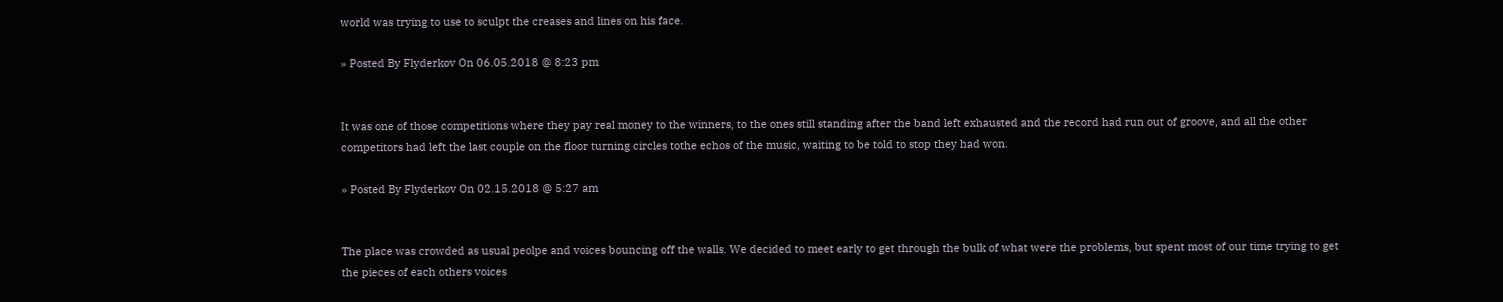world was trying to use to sculpt the creases and lines on his face.

» Posted By Flyderkov On 06.05.2018 @ 8:23 pm


It was one of those competitions where they pay real money to the winners, to the ones still standing after the band left exhausted and the record had run out of groove, and all the other competitors had left the last couple on the floor turning circles tothe echos of the music, waiting to be told to stop they had won.

» Posted By Flyderkov On 02.15.2018 @ 5:27 am


The place was crowded as usual peolpe and voices bouncing off the walls. We decided to meet early to get through the bulk of what were the problems, but spent most of our time trying to get the pieces of each others voices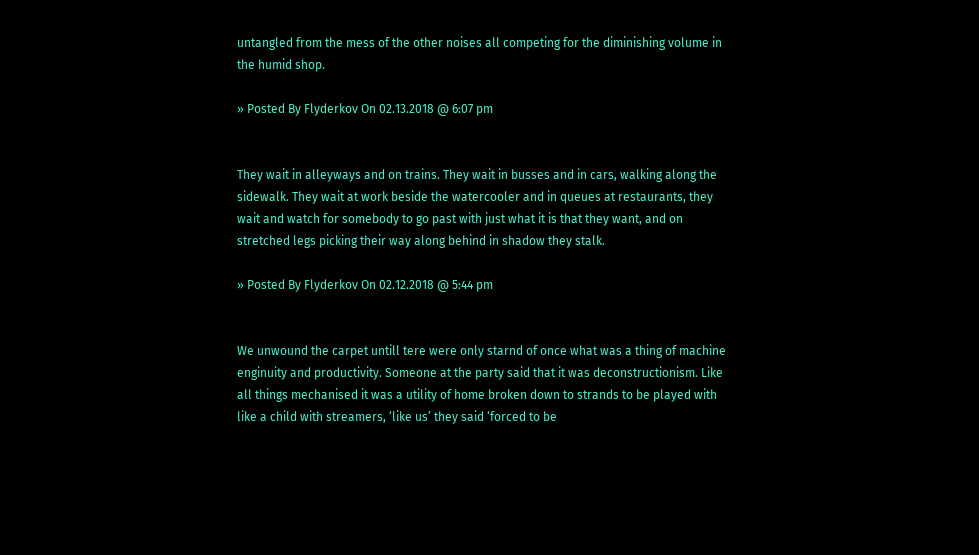untangled from the mess of the other noises all competing for the diminishing volume in the humid shop.

» Posted By Flyderkov On 02.13.2018 @ 6:07 pm


They wait in alleyways and on trains. They wait in busses and in cars, walking along the sidewalk. They wait at work beside the watercooler and in queues at restaurants, they wait and watch for somebody to go past with just what it is that they want, and on stretched legs picking their way along behind in shadow they stalk.

» Posted By Flyderkov On 02.12.2018 @ 5:44 pm


We unwound the carpet untill tere were only starnd of once what was a thing of machine enginuity and productivity. Someone at the party said that it was deconstructionism. Like all things mechanised it was a utility of home broken down to strands to be played with like a child with streamers, ‘like us’ they said ‘forced to be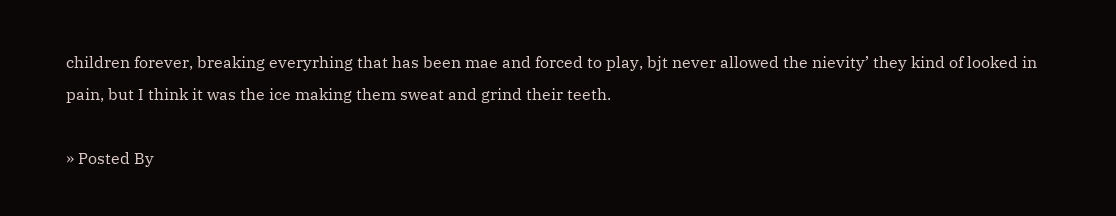children forever, breaking everyrhing that has been mae and forced to play, bjt never allowed the nievity’ they kind of looked in pain, but I think it was the ice making them sweat and grind their teeth.

» Posted By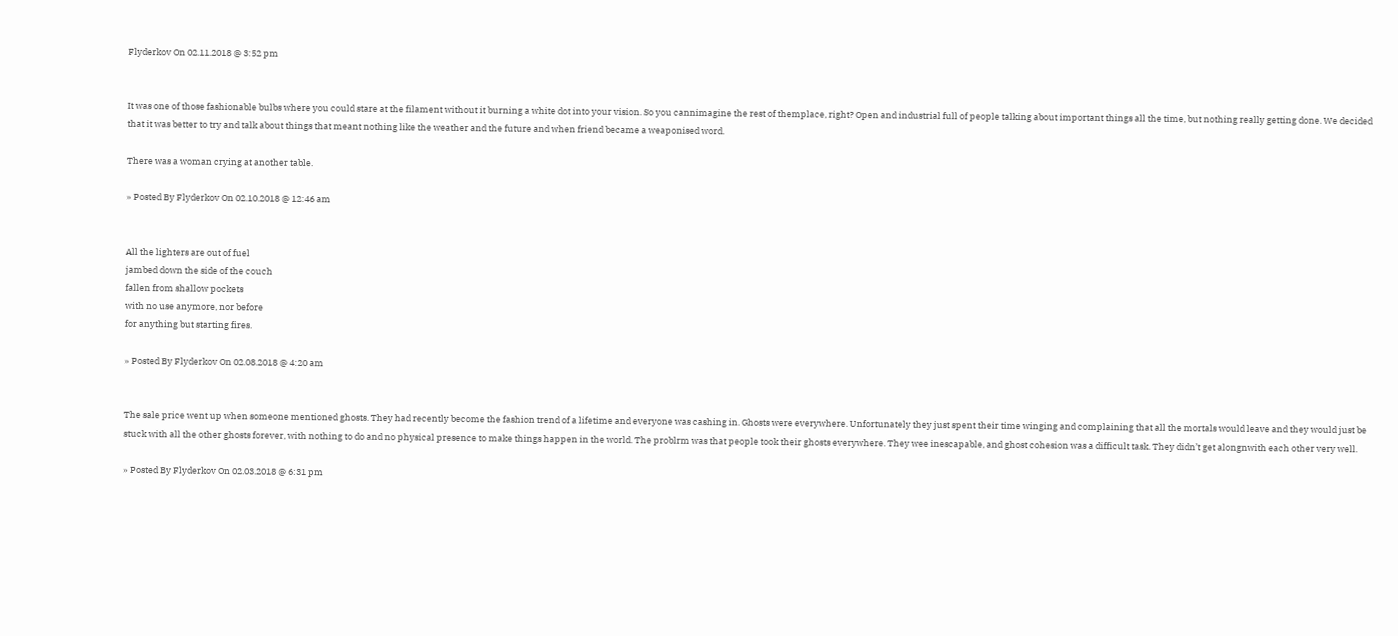Flyderkov On 02.11.2018 @ 3:52 pm


It was one of those fashionable bulbs where you could stare at the filament without it burning a white dot into your vision. So you cannimagine the rest of themplace, right? Open and industrial full of people talking about important things all the time, but nothing really getting done. We decided that it was better to try and talk about things that meant nothing like the weather and the future and when friend became a weaponised word.

There was a woman crying at another table.

» Posted By Flyderkov On 02.10.2018 @ 12:46 am


All the lighters are out of fuel
jambed down the side of the couch
fallen from shallow pockets
with no use anymore, nor before
for anything but starting fires.

» Posted By Flyderkov On 02.08.2018 @ 4:20 am


The sale price went up when someone mentioned ghosts. They had recently become the fashion trend of a lifetime and everyone was cashing in. Ghosts were everywhere. Unfortunately they just spent their time winging and complaining that all the mortals would leave and they would just be stuck with all the other ghosts forever, with nothing to do and no physical presence to make things happen in the world. The problrm was that people took their ghosts everywhere. They wee inescapable, and ghost cohesion was a difficult task. They didn’t get alongnwith each other very well.

» Posted By Flyderkov On 02.03.2018 @ 6:31 pm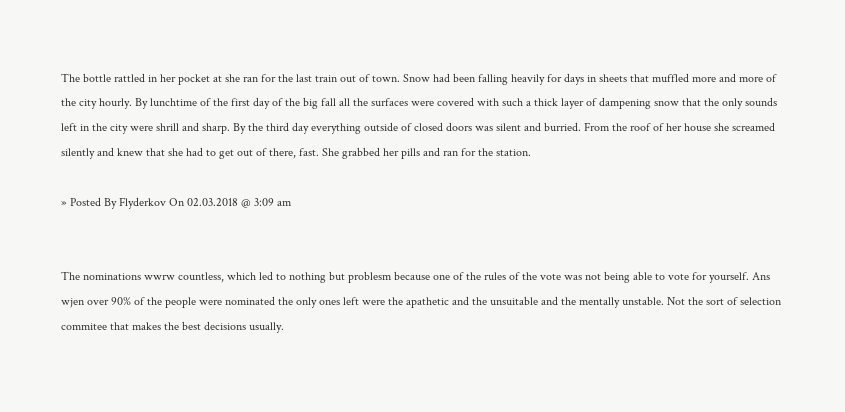The bottle rattled in her pocket at she ran for the last train out of town. Snow had been falling heavily for days in sheets that muffled more and more of the city hourly. By lunchtime of the first day of the big fall all the surfaces were covered with such a thick layer of dampening snow that the only sounds left in the city were shrill and sharp. By the third day everything outside of closed doors was silent and burried. From the roof of her house she screamed silently and knew that she had to get out of there, fast. She grabbed her pills and ran for the station.

» Posted By Flyderkov On 02.03.2018 @ 3:09 am


The nominations wwrw countless, which led to nothing but problesm because one of the rules of the vote was not being able to vote for yourself. Ans wjen over 90% of the people were nominated the only ones left were the apathetic and the unsuitable and the mentally unstable. Not the sort of selection commitee that makes the best decisions usually.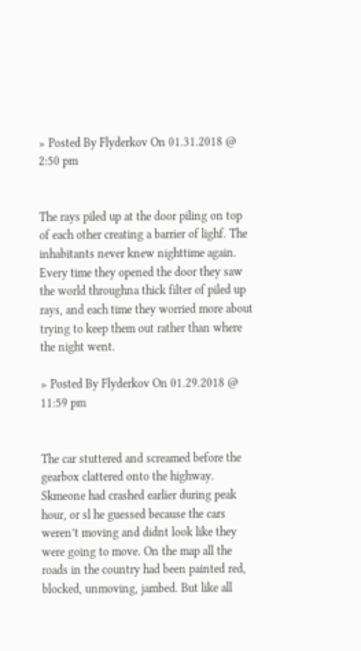» Posted By Flyderkov On 01.31.2018 @ 2:50 pm


The rays piled up at the door piling on top of each other creating a barrier of lighf. The inhabitants never knew nighttime again. Every time they opened the door they saw the world throughna thick filter of piled up rays, and each time they worried more about trying to keep them out rather than where the night went.

» Posted By Flyderkov On 01.29.2018 @ 11:59 pm


The car stuttered and screamed before the gearbox clattered onto the highway. Skmeone had crashed earlier during peak hour, or sl he guessed because the cars weren’t moving and didnt look like they were going to move. On the map all the roads in the country had been painted red, blocked, unmoving, jambed. But like all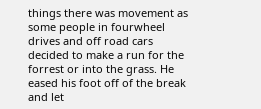things there was movement as some people in fourwheel drives and off road cars decided to make a run for the forrest or into the grass. He eased his foot off of the break and let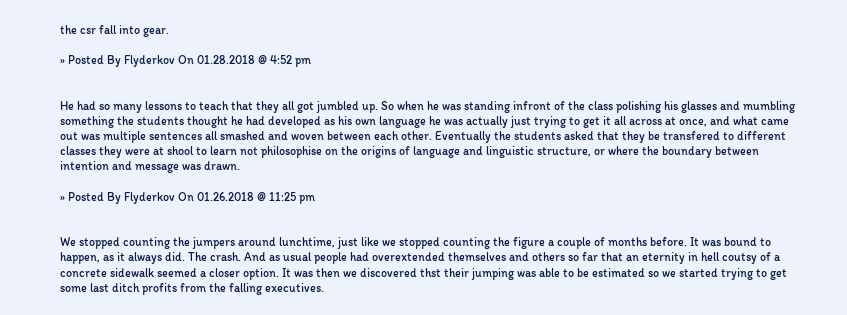the csr fall into gear.

» Posted By Flyderkov On 01.28.2018 @ 4:52 pm


He had so many lessons to teach that they all got jumbled up. So when he was standing infront of the class polishing his glasses and mumbling something the students thought he had developed as his own language he was actually just trying to get it all across at once, and what came out was multiple sentences all smashed and woven between each other. Eventually the students asked that they be transfered to different classes they were at shool to learn not philosophise on the origins of language and linguistic structure, or where the boundary between intention and message was drawn.

» Posted By Flyderkov On 01.26.2018 @ 11:25 pm


We stopped counting the jumpers around lunchtime, just like we stopped counting the figure a couple of months before. It was bound to happen, as it always did. The crash. And as usual people had overextended themselves and others so far that an eternity in hell coutsy of a concrete sidewalk seemed a closer option. It was then we discovered thst their jumping was able to be estimated so we started trying to get some last ditch profits from the falling executives.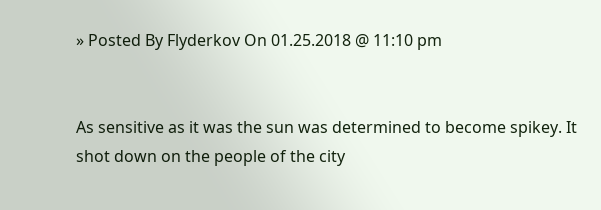» Posted By Flyderkov On 01.25.2018 @ 11:10 pm


As sensitive as it was the sun was determined to become spikey. It shot down on the people of the city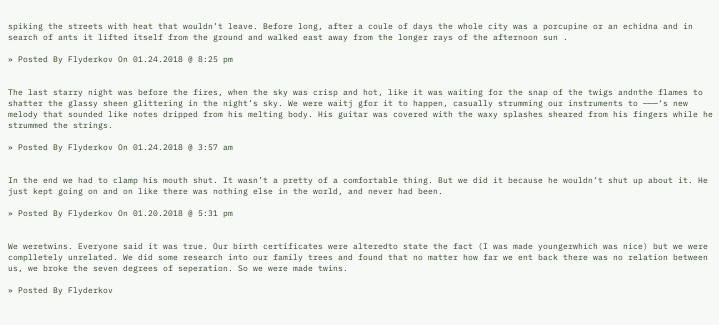spiking the streets with heat that wouldn’t leave. Before long, after a coule of days the whole city was a porcupine or an echidna and in search of ants it lifted itself from the ground and walked east away from the longer rays of the afternoon sun .

» Posted By Flyderkov On 01.24.2018 @ 8:25 pm


The last starry night was before the fires, when the sky was crisp and hot, like it was waiting for the snap of the twigs andnthe flames to shatter the glassy sheen glittering in the night’s sky. We were waitj gfor it to happen, casually strumming our instruments to ———‘s new melody that sounded like notes dripped from his melting body. His guitar was covered with the waxy splashes sheared from his fingers while he strummed the strings.

» Posted By Flyderkov On 01.24.2018 @ 3:57 am


In the end we had to clamp his mouth shut. It wasn’t a pretty of a comfortable thing. But we did it because he wouldn’t shut up about it. He just kept going on and on like there was nothing else in the world, and never had been.

» Posted By Flyderkov On 01.20.2018 @ 5:31 pm


We weretwins. Everyone said it was true. Our birth certificates were alteredto state the fact (I was made youngerwhich was nice) but we were complletely unrelated. We did some research into our family trees and found that no matter how far we ent back there was no relation between us, we broke the seven degrees of seperation. So we were made twins.

» Posted By Flyderkov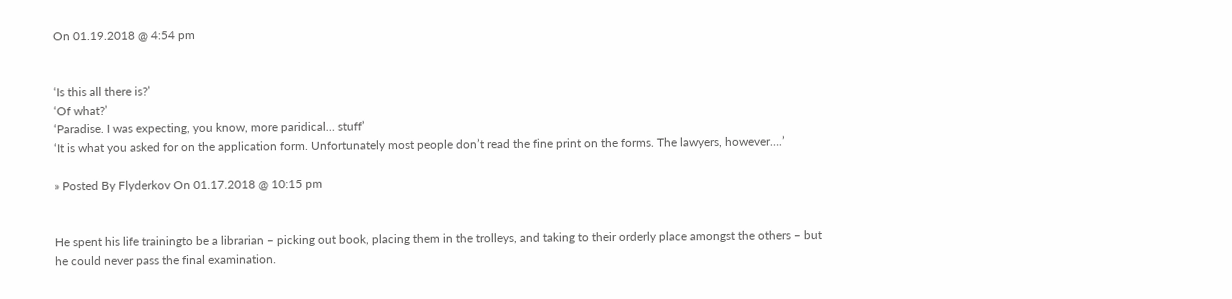On 01.19.2018 @ 4:54 pm


‘Is this all there is?’
‘Of what?’
‘Paradise. I was expecting, you know, more paridical… stuff’
‘It is what you asked for on the application form. Unfortunately most people don’t read the fine print on the forms. The lawyers, however….’

» Posted By Flyderkov On 01.17.2018 @ 10:15 pm


He spent his life trainingto be a librarian – picking out book, placing them in the trolleys, and taking to their orderly place amongst the others – but he could never pass the final examination.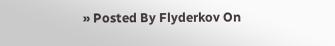» Posted By Flyderkov On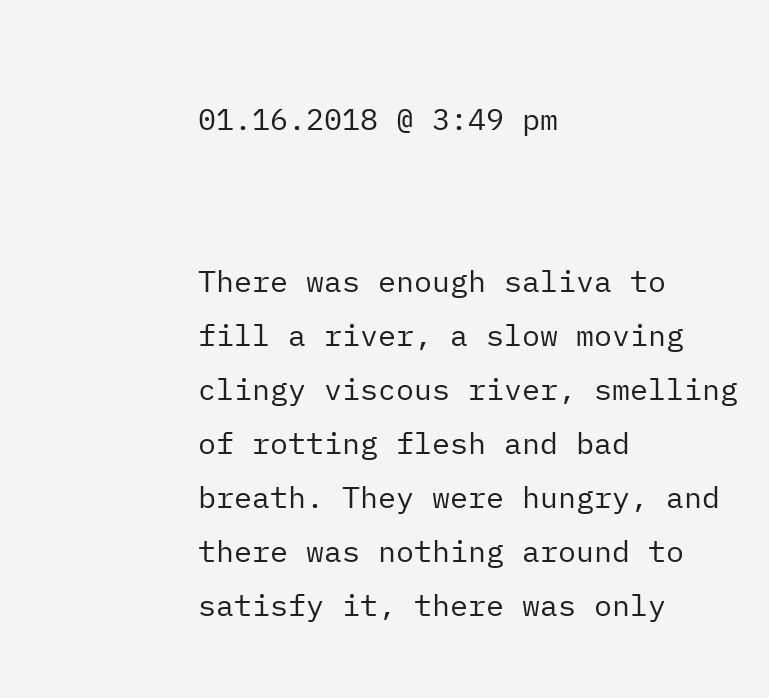01.16.2018 @ 3:49 pm


There was enough saliva to fill a river, a slow moving clingy viscous river, smelling of rotting flesh and bad breath. They were hungry, and there was nothing around to satisfy it, there was only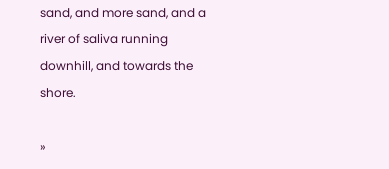sand, and more sand, and a river of saliva running downhill, and towards the shore.

»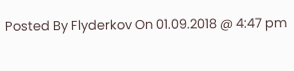Posted By Flyderkov On 01.09.2018 @ 4:47 pm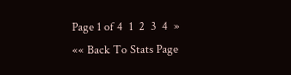Page 1 of 4  1  2  3  4  »
«« Back To Stats Page